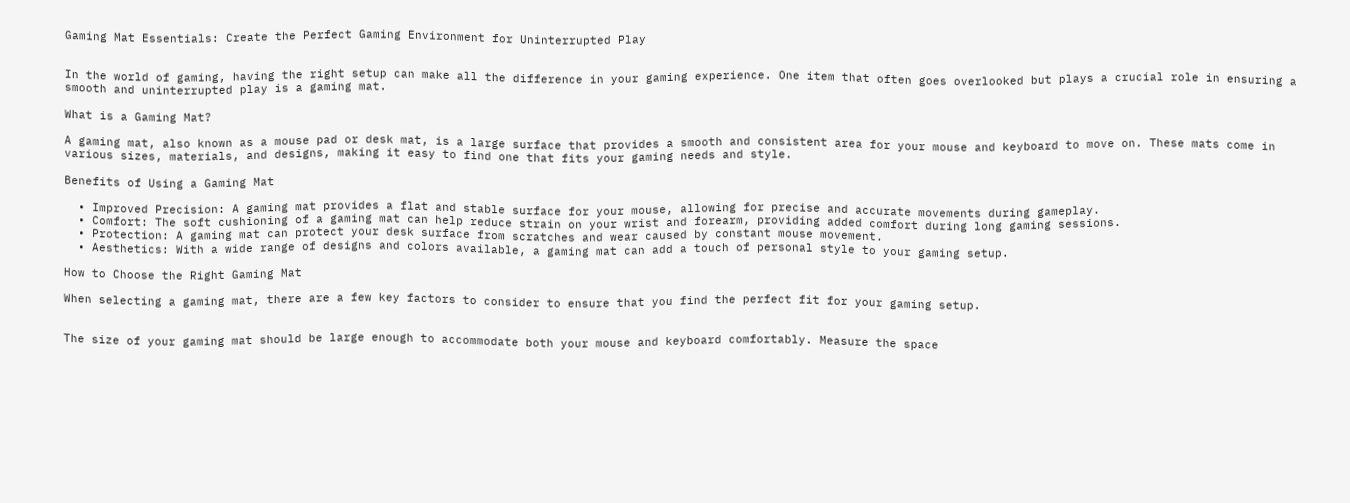Gaming Mat Essentials: Create the Perfect Gaming Environment for Uninterrupted Play


In the world of gaming, having the right setup can make all the difference in your gaming experience. One item that often goes overlooked but plays a crucial role in ensuring a smooth and uninterrupted play is a gaming mat.

What is a Gaming Mat?

A gaming mat, also known as a mouse pad or desk mat, is a large surface that provides a smooth and consistent area for your mouse and keyboard to move on. These mats come in various sizes, materials, and designs, making it easy to find one that fits your gaming needs and style.

Benefits of Using a Gaming Mat

  • Improved Precision: A gaming mat provides a flat and stable surface for your mouse, allowing for precise and accurate movements during gameplay.
  • Comfort: The soft cushioning of a gaming mat can help reduce strain on your wrist and forearm, providing added comfort during long gaming sessions.
  • Protection: A gaming mat can protect your desk surface from scratches and wear caused by constant mouse movement.
  • Aesthetics: With a wide range of designs and colors available, a gaming mat can add a touch of personal style to your gaming setup.

How to Choose the Right Gaming Mat

When selecting a gaming mat, there are a few key factors to consider to ensure that you find the perfect fit for your gaming setup.


The size of your gaming mat should be large enough to accommodate both your mouse and keyboard comfortably. Measure the space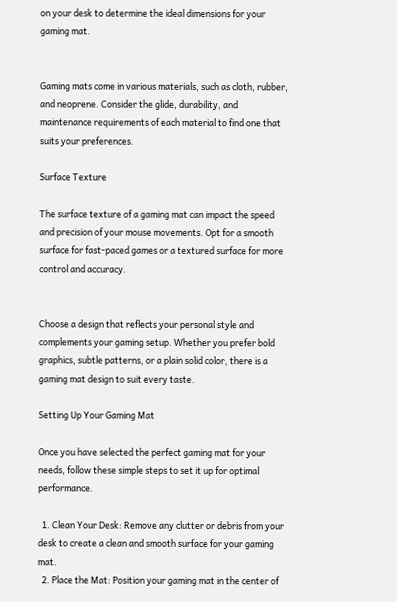on your desk to determine the ideal dimensions for your gaming mat.


Gaming mats come in various materials, such as cloth, rubber, and neoprene. Consider the glide, durability, and maintenance requirements of each material to find one that suits your preferences.

Surface Texture

The surface texture of a gaming mat can impact the speed and precision of your mouse movements. Opt for a smooth surface for fast-paced games or a textured surface for more control and accuracy.


Choose a design that reflects your personal style and complements your gaming setup. Whether you prefer bold graphics, subtle patterns, or a plain solid color, there is a gaming mat design to suit every taste.

Setting Up Your Gaming Mat

Once you have selected the perfect gaming mat for your needs, follow these simple steps to set it up for optimal performance.

  1. Clean Your Desk: Remove any clutter or debris from your desk to create a clean and smooth surface for your gaming mat.
  2. Place the Mat: Position your gaming mat in the center of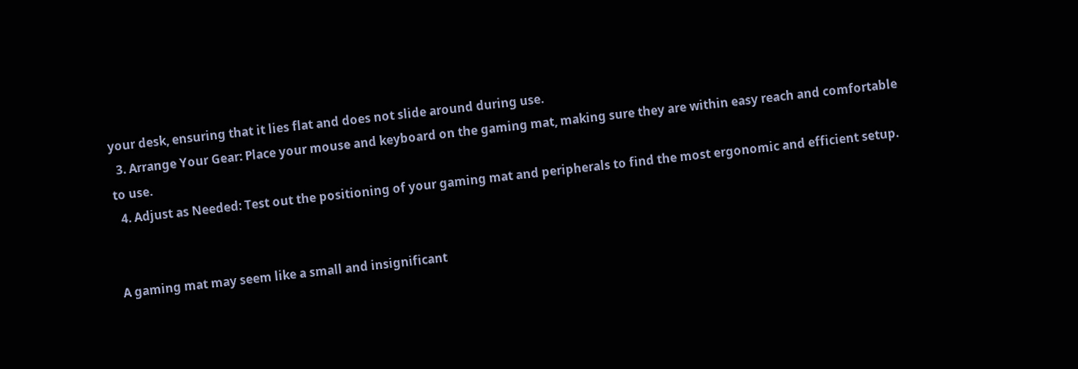your desk, ensuring that it lies flat and does not slide around during use.
  3. Arrange Your Gear: Place your mouse and keyboard on the gaming mat, making sure they are within easy reach and comfortable to use.
  4. Adjust as Needed: Test out the positioning of your gaming mat and peripherals to find the most ergonomic and efficient setup.


A gaming mat may seem like a small and insignificant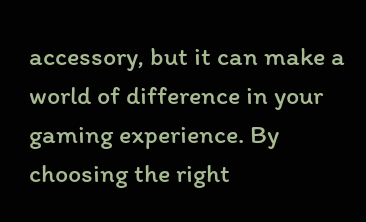accessory, but it can make a world of difference in your gaming experience. By choosing the right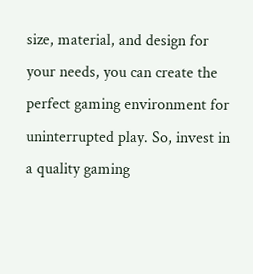size, material, and design for your needs, you can create the perfect gaming environment for uninterrupted play. So, invest in a quality gaming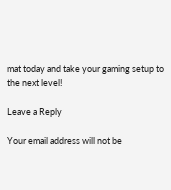mat today and take your gaming setup to the next level!

Leave a Reply

Your email address will not be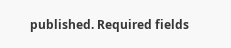published. Required fields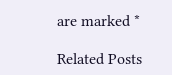are marked *

Related Posts